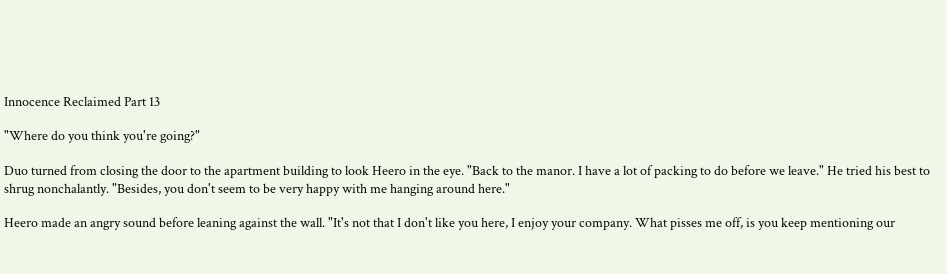Innocence Reclaimed Part 13

"Where do you think you're going?"

Duo turned from closing the door to the apartment building to look Heero in the eye. "Back to the manor. I have a lot of packing to do before we leave." He tried his best to shrug nonchalantly. "Besides, you don't seem to be very happy with me hanging around here."

Heero made an angry sound before leaning against the wall. "It's not that I don't like you here, I enjoy your company. What pisses me off, is you keep mentioning our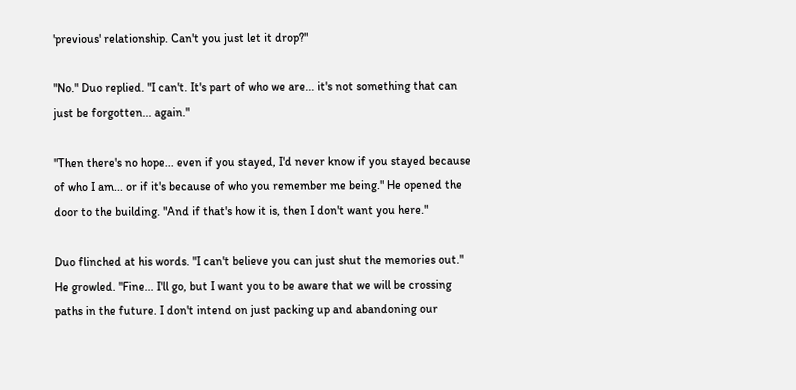'previous' relationship. Can't you just let it drop?"

"No." Duo replied. "I can't. It's part of who we are... it's not something that can just be forgotten... again."

"Then there's no hope... even if you stayed, I'd never know if you stayed because of who I am... or if it's because of who you remember me being." He opened the door to the building. "And if that's how it is, then I don't want you here."

Duo flinched at his words. "I can't believe you can just shut the memories out." He growled. "Fine... I'll go, but I want you to be aware that we will be crossing paths in the future. I don't intend on just packing up and abandoning our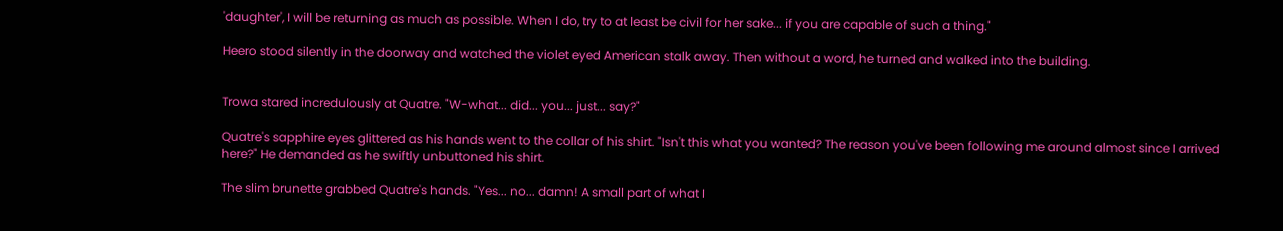'daughter', I will be returning as much as possible. When I do, try to at least be civil for her sake... if you are capable of such a thing."

Heero stood silently in the doorway and watched the violet eyed American stalk away. Then without a word, he turned and walked into the building.


Trowa stared incredulously at Quatre. "W-what... did... you... just... say?"

Quatre's sapphire eyes glittered as his hands went to the collar of his shirt. "Isn't this what you wanted? The reason you've been following me around almost since I arrived here?" He demanded as he swiftly unbuttoned his shirt.

The slim brunette grabbed Quatre's hands. "Yes... no... damn! A small part of what I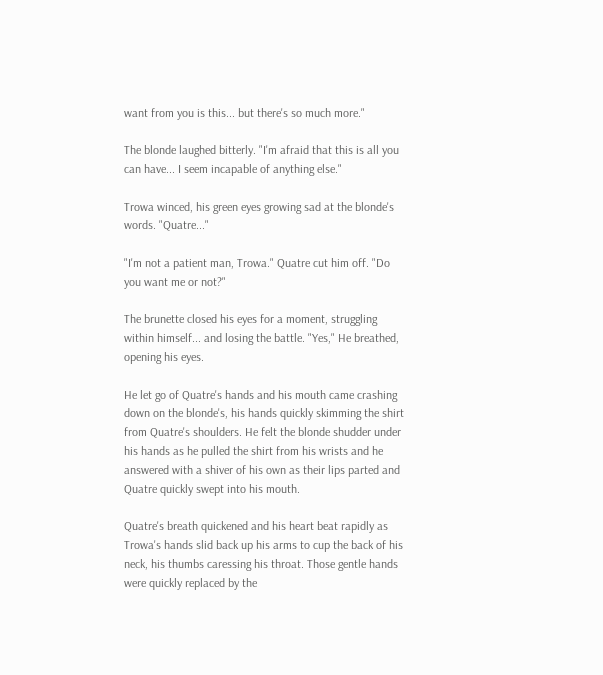want from you is this... but there's so much more."

The blonde laughed bitterly. "I'm afraid that this is all you can have... I seem incapable of anything else."

Trowa winced, his green eyes growing sad at the blonde's words. "Quatre..."

"I'm not a patient man, Trowa." Quatre cut him off. "Do you want me or not?"

The brunette closed his eyes for a moment, struggling within himself... and losing the battle. "Yes," He breathed, opening his eyes.

He let go of Quatre's hands and his mouth came crashing down on the blonde's, his hands quickly skimming the shirt from Quatre's shoulders. He felt the blonde shudder under his hands as he pulled the shirt from his wrists and he answered with a shiver of his own as their lips parted and Quatre quickly swept into his mouth.

Quatre's breath quickened and his heart beat rapidly as Trowa's hands slid back up his arms to cup the back of his neck, his thumbs caressing his throat. Those gentle hands were quickly replaced by the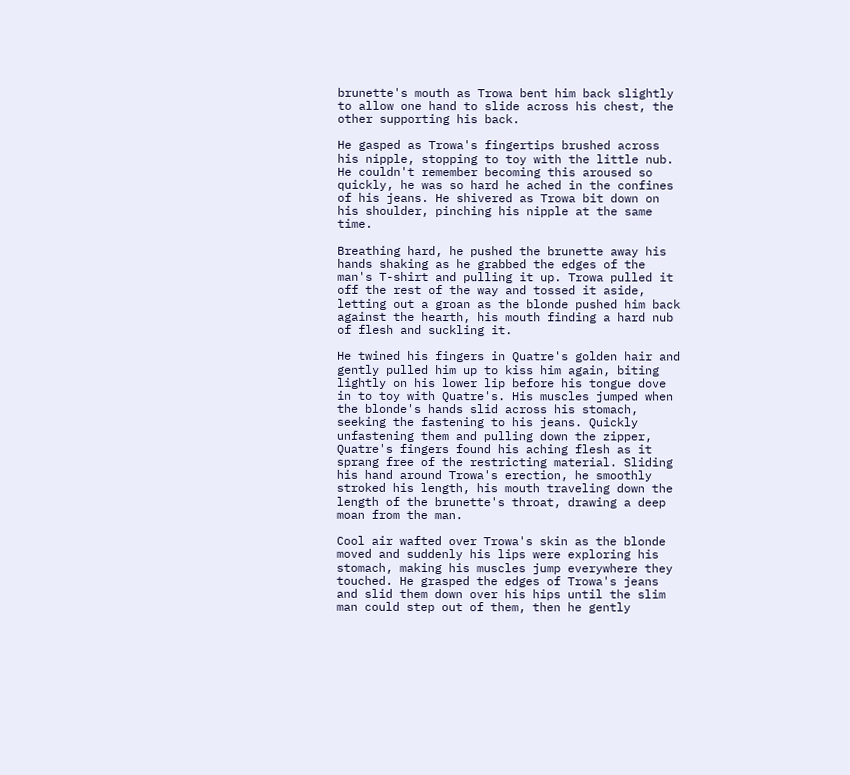brunette's mouth as Trowa bent him back slightly to allow one hand to slide across his chest, the other supporting his back.

He gasped as Trowa's fingertips brushed across his nipple, stopping to toy with the little nub. He couldn't remember becoming this aroused so quickly, he was so hard he ached in the confines of his jeans. He shivered as Trowa bit down on his shoulder, pinching his nipple at the same time.

Breathing hard, he pushed the brunette away his hands shaking as he grabbed the edges of the man's T-shirt and pulling it up. Trowa pulled it off the rest of the way and tossed it aside, letting out a groan as the blonde pushed him back against the hearth, his mouth finding a hard nub of flesh and suckling it.

He twined his fingers in Quatre's golden hair and gently pulled him up to kiss him again, biting lightly on his lower lip before his tongue dove in to toy with Quatre's. His muscles jumped when the blonde's hands slid across his stomach, seeking the fastening to his jeans. Quickly unfastening them and pulling down the zipper, Quatre's fingers found his aching flesh as it sprang free of the restricting material. Sliding his hand around Trowa's erection, he smoothly stroked his length, his mouth traveling down the length of the brunette's throat, drawing a deep moan from the man.

Cool air wafted over Trowa's skin as the blonde moved and suddenly his lips were exploring his stomach, making his muscles jump everywhere they touched. He grasped the edges of Trowa's jeans and slid them down over his hips until the slim man could step out of them, then he gently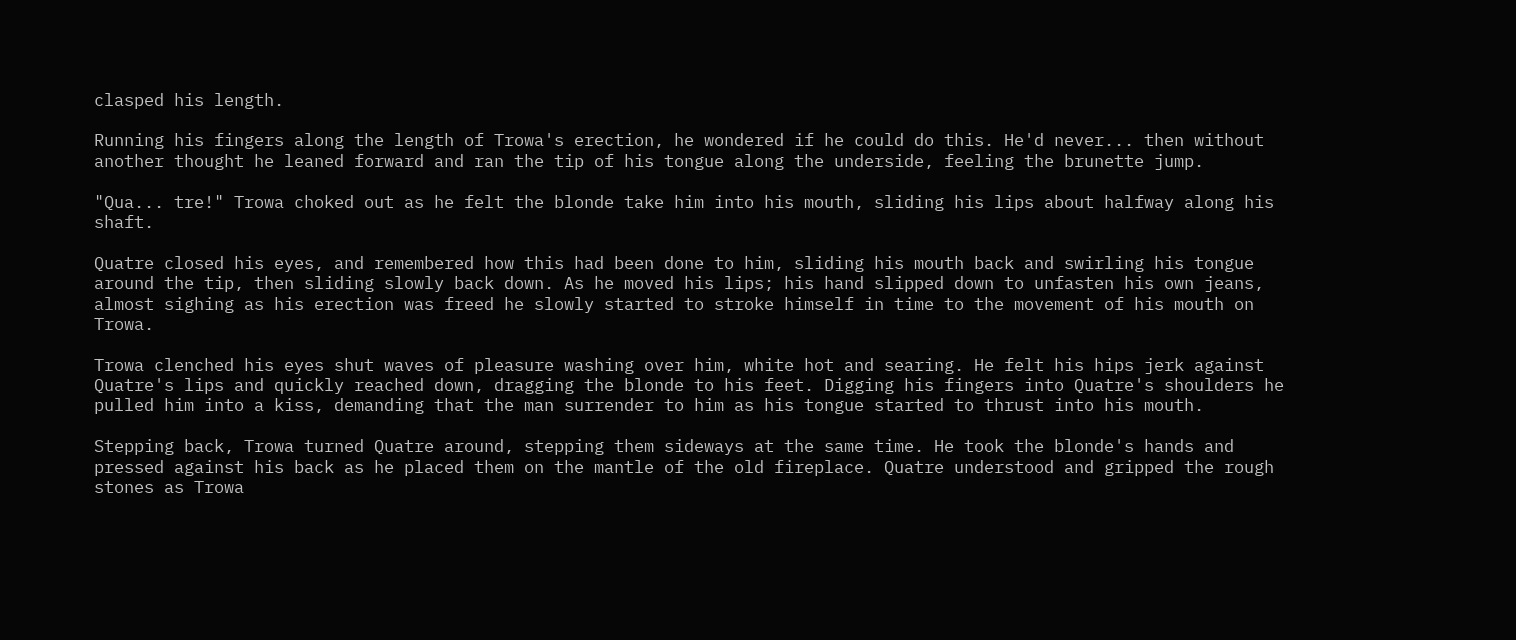clasped his length.

Running his fingers along the length of Trowa's erection, he wondered if he could do this. He'd never... then without another thought he leaned forward and ran the tip of his tongue along the underside, feeling the brunette jump.

"Qua... tre!" Trowa choked out as he felt the blonde take him into his mouth, sliding his lips about halfway along his shaft.

Quatre closed his eyes, and remembered how this had been done to him, sliding his mouth back and swirling his tongue around the tip, then sliding slowly back down. As he moved his lips; his hand slipped down to unfasten his own jeans, almost sighing as his erection was freed he slowly started to stroke himself in time to the movement of his mouth on Trowa.

Trowa clenched his eyes shut waves of pleasure washing over him, white hot and searing. He felt his hips jerk against Quatre's lips and quickly reached down, dragging the blonde to his feet. Digging his fingers into Quatre's shoulders he pulled him into a kiss, demanding that the man surrender to him as his tongue started to thrust into his mouth.

Stepping back, Trowa turned Quatre around, stepping them sideways at the same time. He took the blonde's hands and pressed against his back as he placed them on the mantle of the old fireplace. Quatre understood and gripped the rough stones as Trowa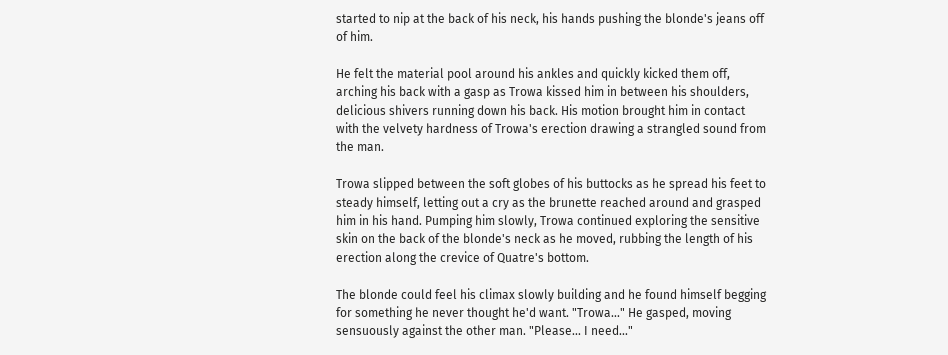started to nip at the back of his neck, his hands pushing the blonde's jeans off of him.

He felt the material pool around his ankles and quickly kicked them off, arching his back with a gasp as Trowa kissed him in between his shoulders, delicious shivers running down his back. His motion brought him in contact with the velvety hardness of Trowa's erection drawing a strangled sound from the man.

Trowa slipped between the soft globes of his buttocks as he spread his feet to steady himself, letting out a cry as the brunette reached around and grasped him in his hand. Pumping him slowly, Trowa continued exploring the sensitive skin on the back of the blonde's neck as he moved, rubbing the length of his erection along the crevice of Quatre's bottom.

The blonde could feel his climax slowly building and he found himself begging for something he never thought he'd want. "Trowa..." He gasped, moving sensuously against the other man. "Please... I need..."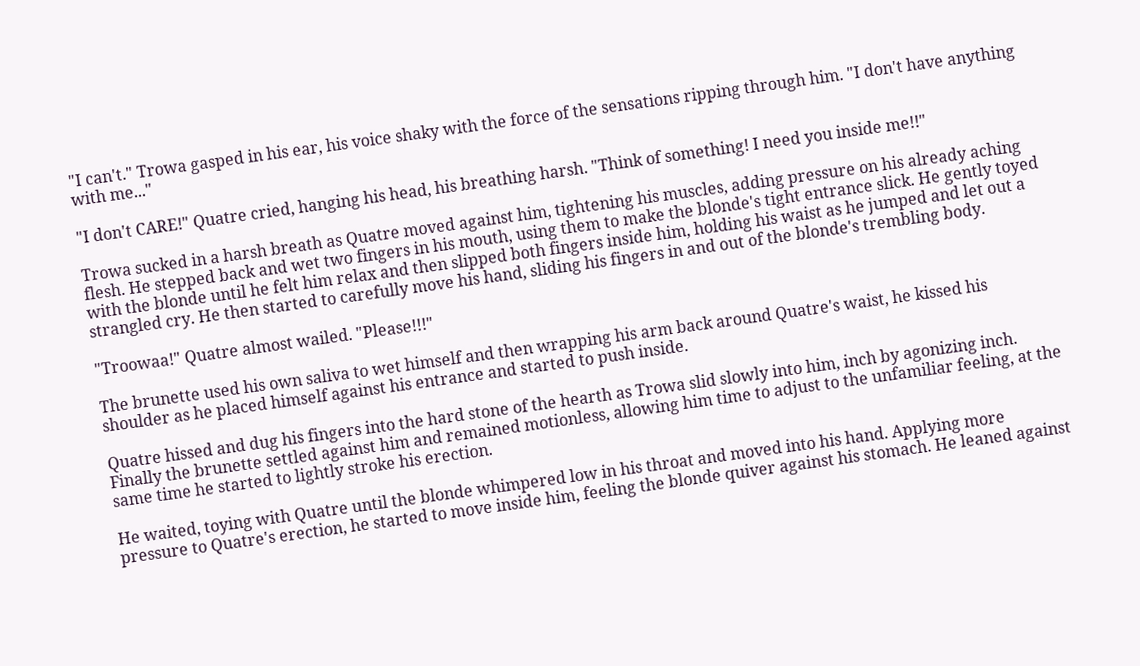"I can't." Trowa gasped in his ear, his voice shaky with the force of the sensations ripping through him. "I don't have anything with me..."

"I don't CARE!" Quatre cried, hanging his head, his breathing harsh. "Think of something! I need you inside me!!"

Trowa sucked in a harsh breath as Quatre moved against him, tightening his muscles, adding pressure on his already aching flesh. He stepped back and wet two fingers in his mouth, using them to make the blonde's tight entrance slick. He gently toyed with the blonde until he felt him relax and then slipped both fingers inside him, holding his waist as he jumped and let out a strangled cry. He then started to carefully move his hand, sliding his fingers in and out of the blonde's trembling body.

"Troowaa!" Quatre almost wailed. "Please!!!"

The brunette used his own saliva to wet himself and then wrapping his arm back around Quatre's waist, he kissed his shoulder as he placed himself against his entrance and started to push inside.

Quatre hissed and dug his fingers into the hard stone of the hearth as Trowa slid slowly into him, inch by agonizing inch. Finally the brunette settled against him and remained motionless, allowing him time to adjust to the unfamiliar feeling, at the same time he started to lightly stroke his erection.

He waited, toying with Quatre until the blonde whimpered low in his throat and moved into his hand. Applying more pressure to Quatre's erection, he started to move inside him, feeling the blonde quiver against his stomach. He leaned against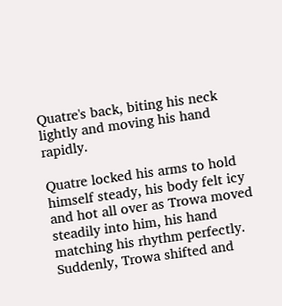Quatre's back, biting his neck lightly and moving his hand rapidly.

Quatre locked his arms to hold himself steady, his body felt icy and hot all over as Trowa moved steadily into him, his hand matching his rhythm perfectly. Suddenly, Trowa shifted and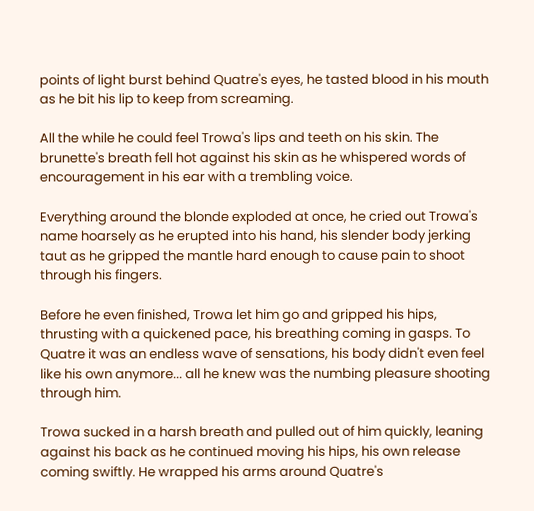points of light burst behind Quatre's eyes, he tasted blood in his mouth as he bit his lip to keep from screaming.

All the while he could feel Trowa's lips and teeth on his skin. The brunette's breath fell hot against his skin as he whispered words of encouragement in his ear with a trembling voice.

Everything around the blonde exploded at once, he cried out Trowa's name hoarsely as he erupted into his hand, his slender body jerking taut as he gripped the mantle hard enough to cause pain to shoot through his fingers.

Before he even finished, Trowa let him go and gripped his hips, thrusting with a quickened pace, his breathing coming in gasps. To Quatre it was an endless wave of sensations, his body didn't even feel like his own anymore... all he knew was the numbing pleasure shooting through him.

Trowa sucked in a harsh breath and pulled out of him quickly, leaning against his back as he continued moving his hips, his own release coming swiftly. He wrapped his arms around Quatre's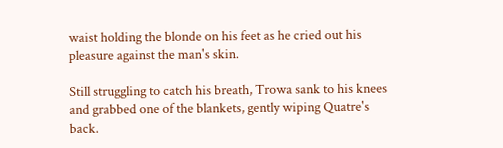waist holding the blonde on his feet as he cried out his pleasure against the man's skin.

Still struggling to catch his breath, Trowa sank to his knees and grabbed one of the blankets, gently wiping Quatre's back.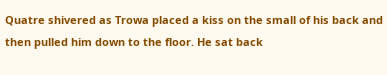Quatre shivered as Trowa placed a kiss on the small of his back and then pulled him down to the floor. He sat back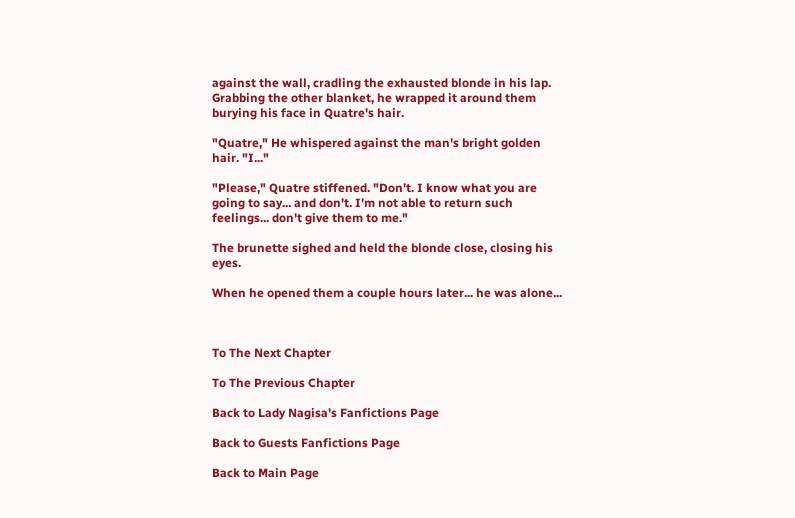against the wall, cradling the exhausted blonde in his lap. Grabbing the other blanket, he wrapped it around them burying his face in Quatre's hair.

"Quatre," He whispered against the man's bright golden hair. "I..."

"Please," Quatre stiffened. "Don't. I know what you are going to say... and don't. I'm not able to return such feelings... don't give them to me."

The brunette sighed and held the blonde close, closing his eyes.

When he opened them a couple hours later... he was alone...



To The Next Chapter

To The Previous Chapter

Back to Lady Nagisa's Fanfictions Page

Back to Guests Fanfictions Page

Back to Main Page